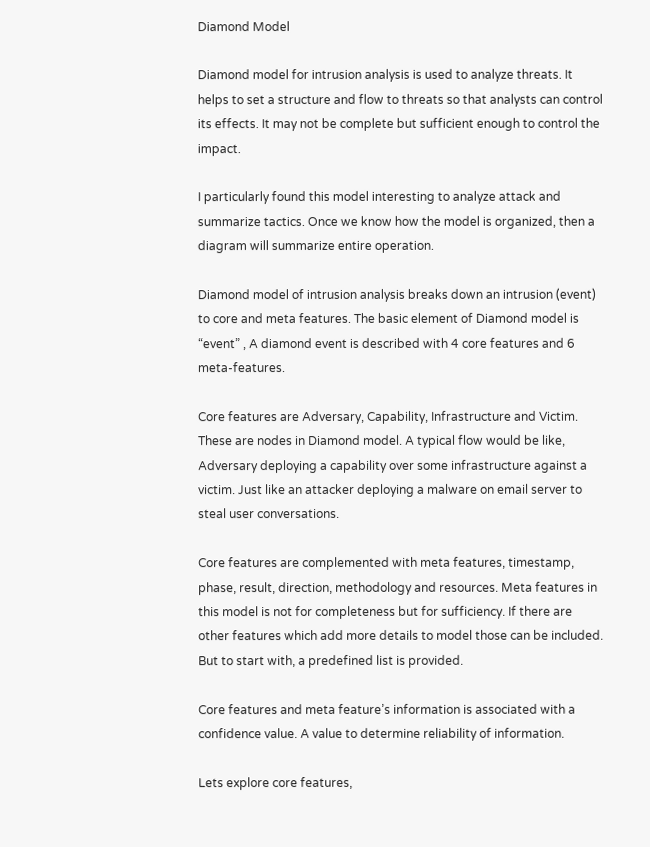Diamond Model

Diamond model for intrusion analysis is used to analyze threats. It helps to set a structure and flow to threats so that analysts can control its effects. It may not be complete but sufficient enough to control the impact.

I particularly found this model interesting to analyze attack and summarize tactics. Once we know how the model is organized, then a diagram will summarize entire operation.

Diamond model of intrusion analysis breaks down an intrusion (event) to core and meta features. The basic element of Diamond model is “event” , A diamond event is described with 4 core features and 6 meta-features.

Core features are Adversary, Capability, Infrastructure and Victim. These are nodes in Diamond model. A typical flow would be like, Adversary deploying a capability over some infrastructure against a victim. Just like an attacker deploying a malware on email server to steal user conversations.

Core features are complemented with meta features, timestamp, phase, result, direction, methodology and resources. Meta features in this model is not for completeness but for sufficiency. If there are other features which add more details to model those can be included. But to start with, a predefined list is provided.

Core features and meta feature’s information is associated with a confidence value. A value to determine reliability of information.

Lets explore core features,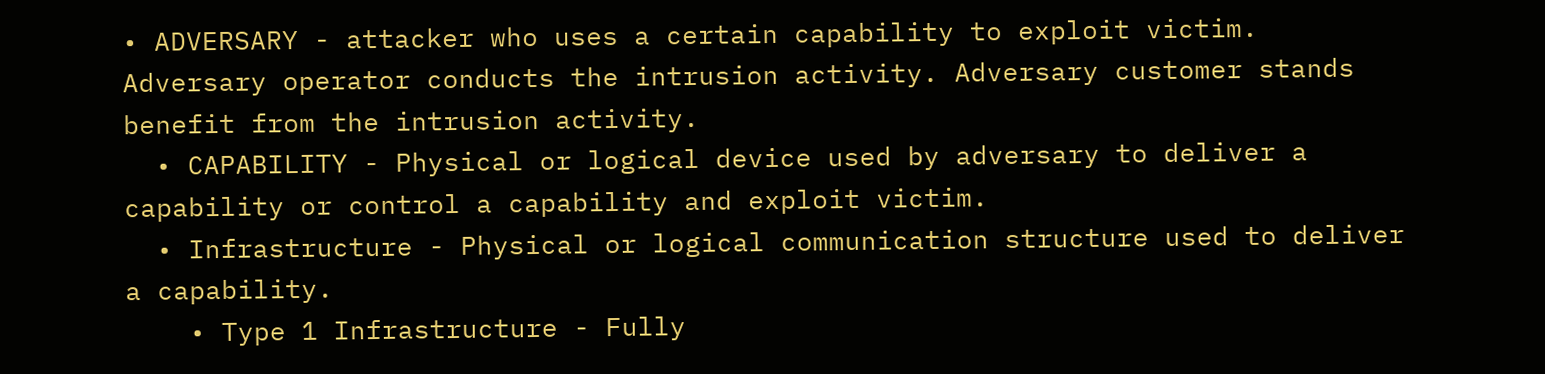• ADVERSARY - attacker who uses a certain capability to exploit victim. Adversary operator conducts the intrusion activity. Adversary customer stands benefit from the intrusion activity.
  • CAPABILITY - Physical or logical device used by adversary to deliver a capability or control a capability and exploit victim.
  • Infrastructure - Physical or logical communication structure used to deliver a capability.
    • Type 1 Infrastructure - Fully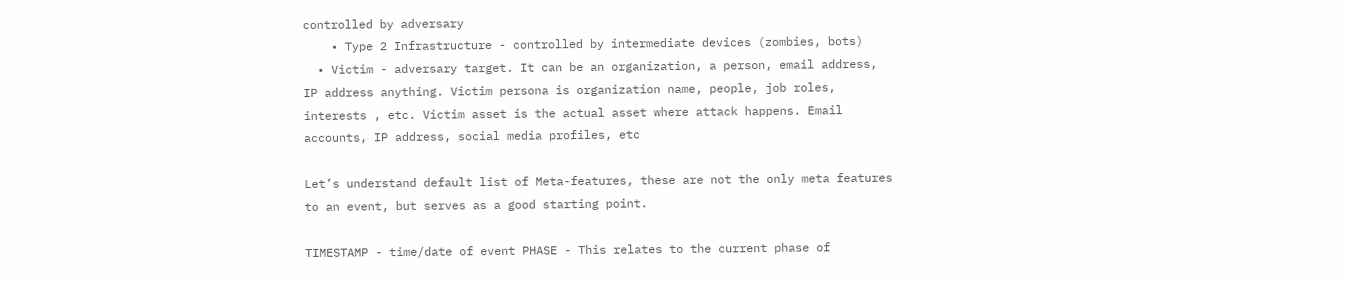controlled by adversary
    • Type 2 Infrastructure - controlled by intermediate devices (zombies, bots)
  • Victim - adversary target. It can be an organization, a person, email address, IP address anything. Victim persona is organization name, people, job roles, interests , etc. Victim asset is the actual asset where attack happens. Email accounts, IP address, social media profiles, etc

Let’s understand default list of Meta-features, these are not the only meta features to an event, but serves as a good starting point.

TIMESTAMP - time/date of event PHASE - This relates to the current phase of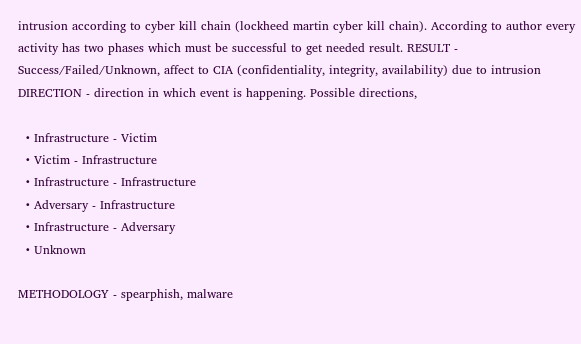intrusion according to cyber kill chain (lockheed martin cyber kill chain). According to author every activity has two phases which must be successful to get needed result. RESULT - Success/Failed/Unknown, affect to CIA (confidentiality, integrity, availability) due to intrusion DIRECTION - direction in which event is happening. Possible directions,

  • Infrastructure - Victim
  • Victim - Infrastructure
  • Infrastructure - Infrastructure
  • Adversary - Infrastructure
  • Infrastructure - Adversary
  • Unknown

METHODOLOGY - spearphish, malware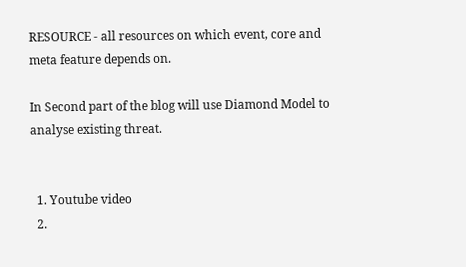RESOURCE - all resources on which event, core and meta feature depends on.

In Second part of the blog will use Diamond Model to analyse existing threat.


  1. Youtube video
  2.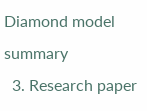Diamond model summary
  3. Research paper